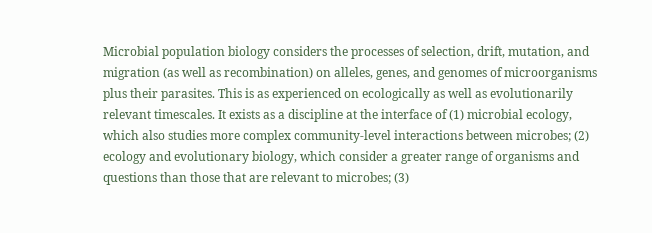Microbial population biology considers the processes of selection, drift, mutation, and migration (as well as recombination) on alleles, genes, and genomes of microorganisms plus their parasites. This is as experienced on ecologically as well as evolutionarily relevant timescales. It exists as a discipline at the interface of (1) microbial ecology, which also studies more complex community-level interactions between microbes; (2) ecology and evolutionary biology, which consider a greater range of organisms and questions than those that are relevant to microbes; (3)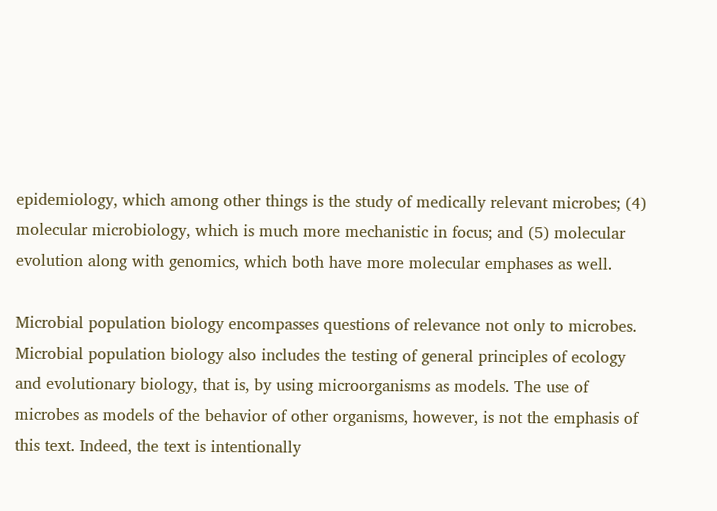epidemiology, which among other things is the study of medically relevant microbes; (4) molecular microbiology, which is much more mechanistic in focus; and (5) molecular evolution along with genomics, which both have more molecular emphases as well.

Microbial population biology encompasses questions of relevance not only to microbes. Microbial population biology also includes the testing of general principles of ecology and evolutionary biology, that is, by using microorganisms as models. The use of microbes as models of the behavior of other organisms, however, is not the emphasis of this text. Indeed, the text is intentionally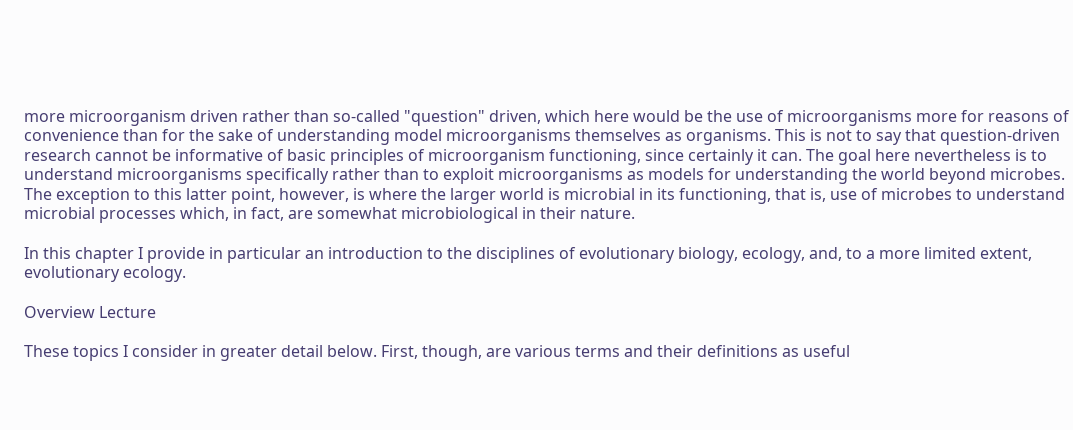more microorganism driven rather than so-called "question" driven, which here would be the use of microorganisms more for reasons of convenience than for the sake of understanding model microorganisms themselves as organisms. This is not to say that question-driven research cannot be informative of basic principles of microorganism functioning, since certainly it can. The goal here nevertheless is to understand microorganisms specifically rather than to exploit microorganisms as models for understanding the world beyond microbes. The exception to this latter point, however, is where the larger world is microbial in its functioning, that is, use of microbes to understand microbial processes which, in fact, are somewhat microbiological in their nature.

In this chapter I provide in particular an introduction to the disciplines of evolutionary biology, ecology, and, to a more limited extent, evolutionary ecology.

Overview Lecture

These topics I consider in greater detail below. First, though, are various terms and their definitions as useful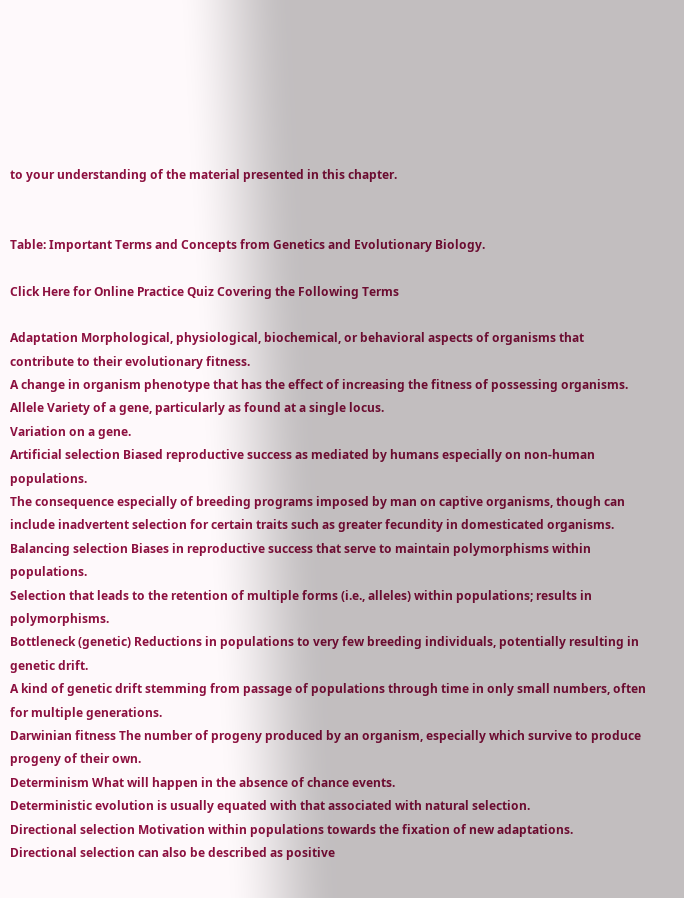to your understanding of the material presented in this chapter.


Table: Important Terms and Concepts from Genetics and Evolutionary Biology.

Click Here for Online Practice Quiz Covering the Following Terms

Adaptation Morphological, physiological, biochemical, or behavioral aspects of organisms that contribute to their evolutionary fitness.
A change in organism phenotype that has the effect of increasing the fitness of possessing organisms.
Allele Variety of a gene, particularly as found at a single locus.
Variation on a gene.
Artificial selection Biased reproductive success as mediated by humans especially on non-human populations.
The consequence especially of breeding programs imposed by man on captive organisms, though can include inadvertent selection for certain traits such as greater fecundity in domesticated organisms.
Balancing selection Biases in reproductive success that serve to maintain polymorphisms within populations.
Selection that leads to the retention of multiple forms (i.e., alleles) within populations; results in polymorphisms.
Bottleneck (genetic) Reductions in populations to very few breeding individuals, potentially resulting in genetic drift.
A kind of genetic drift stemming from passage of populations through time in only small numbers, often for multiple generations.
Darwinian fitness The number of progeny produced by an organism, especially which survive to produce progeny of their own.
Determinism What will happen in the absence of chance events.
Deterministic evolution is usually equated with that associated with natural selection.
Directional selection Motivation within populations towards the fixation of new adaptations.
Directional selection can also be described as positive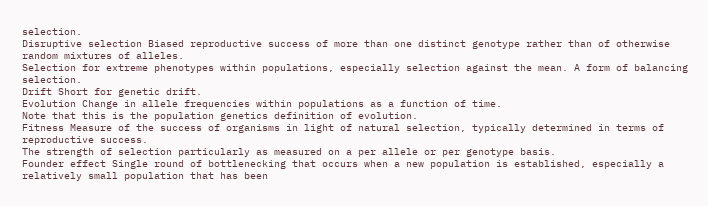selection.
Disruptive selection Biased reproductive success of more than one distinct genotype rather than of otherwise random mixtures of alleles.
Selection for extreme phenotypes within populations, especially selection against the mean. A form of balancing selection.
Drift Short for genetic drift.
Evolution Change in allele frequencies within populations as a function of time.
Note that this is the population genetics definition of evolution.
Fitness Measure of the success of organisms in light of natural selection, typically determined in terms of reproductive success.
The strength of selection particularly as measured on a per allele or per genotype basis.
Founder effect Single round of bottlenecking that occurs when a new population is established, especially a relatively small population that has been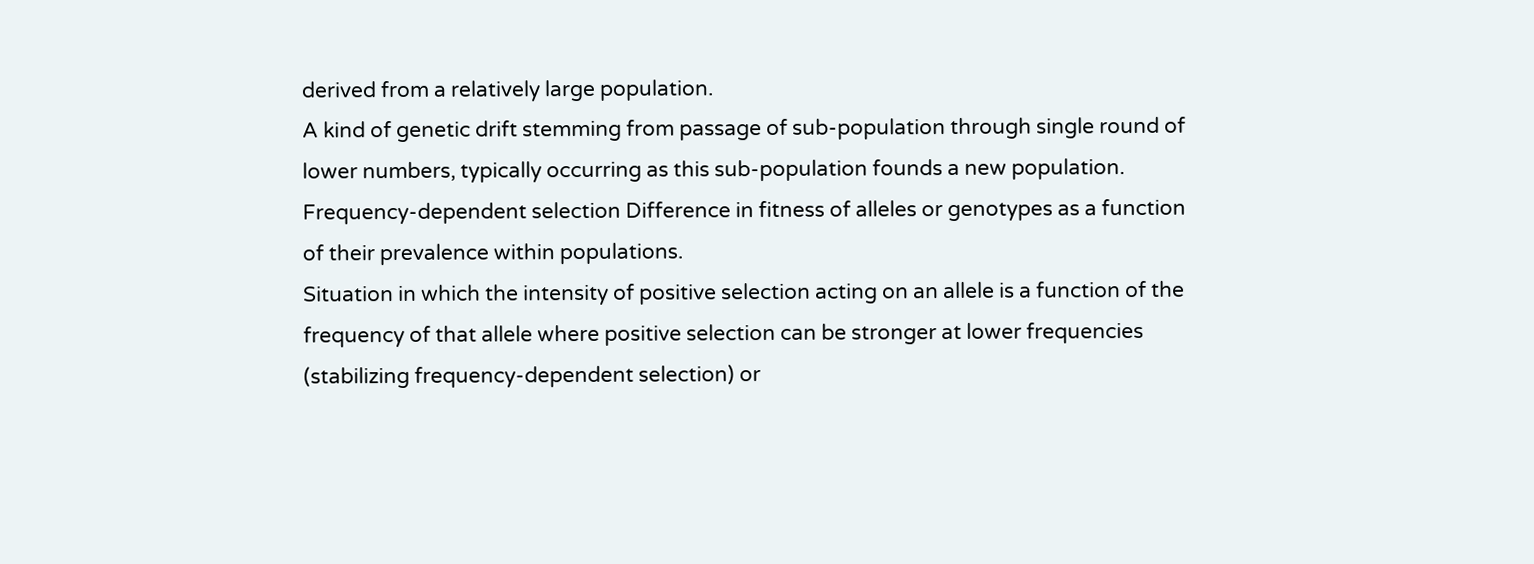derived from a relatively large population.
A kind of genetic drift stemming from passage of sub-population through single round of lower numbers, typically occurring as this sub-population founds a new population.
Frequency-dependent selection Difference in fitness of alleles or genotypes as a function of their prevalence within populations.
Situation in which the intensity of positive selection acting on an allele is a function of the frequency of that allele where positive selection can be stronger at lower frequencies (stabilizing frequency-dependent selection) or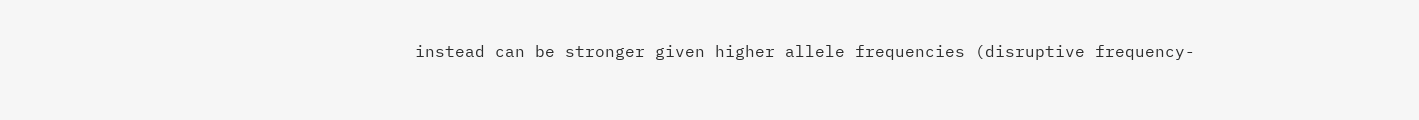instead can be stronger given higher allele frequencies (disruptive frequency-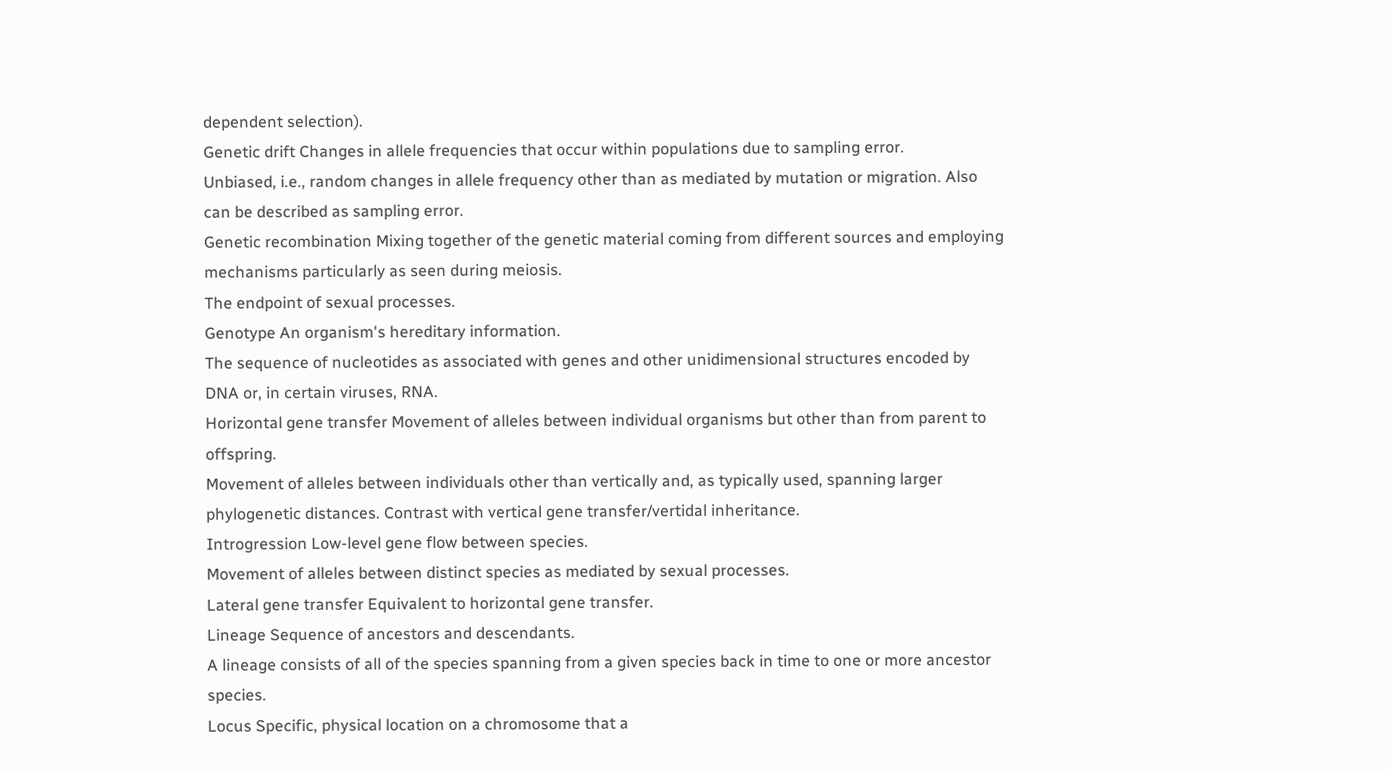dependent selection).
Genetic drift Changes in allele frequencies that occur within populations due to sampling error.
Unbiased, i.e., random changes in allele frequency other than as mediated by mutation or migration. Also can be described as sampling error.
Genetic recombination Mixing together of the genetic material coming from different sources and employing mechanisms particularly as seen during meiosis.
The endpoint of sexual processes.
Genotype An organism's hereditary information.
The sequence of nucleotides as associated with genes and other unidimensional structures encoded by DNA or, in certain viruses, RNA.
Horizontal gene transfer Movement of alleles between individual organisms but other than from parent to offspring.
Movement of alleles between individuals other than vertically and, as typically used, spanning larger phylogenetic distances. Contrast with vertical gene transfer/vertidal inheritance.
Introgression Low-level gene flow between species.
Movement of alleles between distinct species as mediated by sexual processes.
Lateral gene transfer Equivalent to horizontal gene transfer.
Lineage Sequence of ancestors and descendants.
A lineage consists of all of the species spanning from a given species back in time to one or more ancestor species.
Locus Specific, physical location on a chromosome that a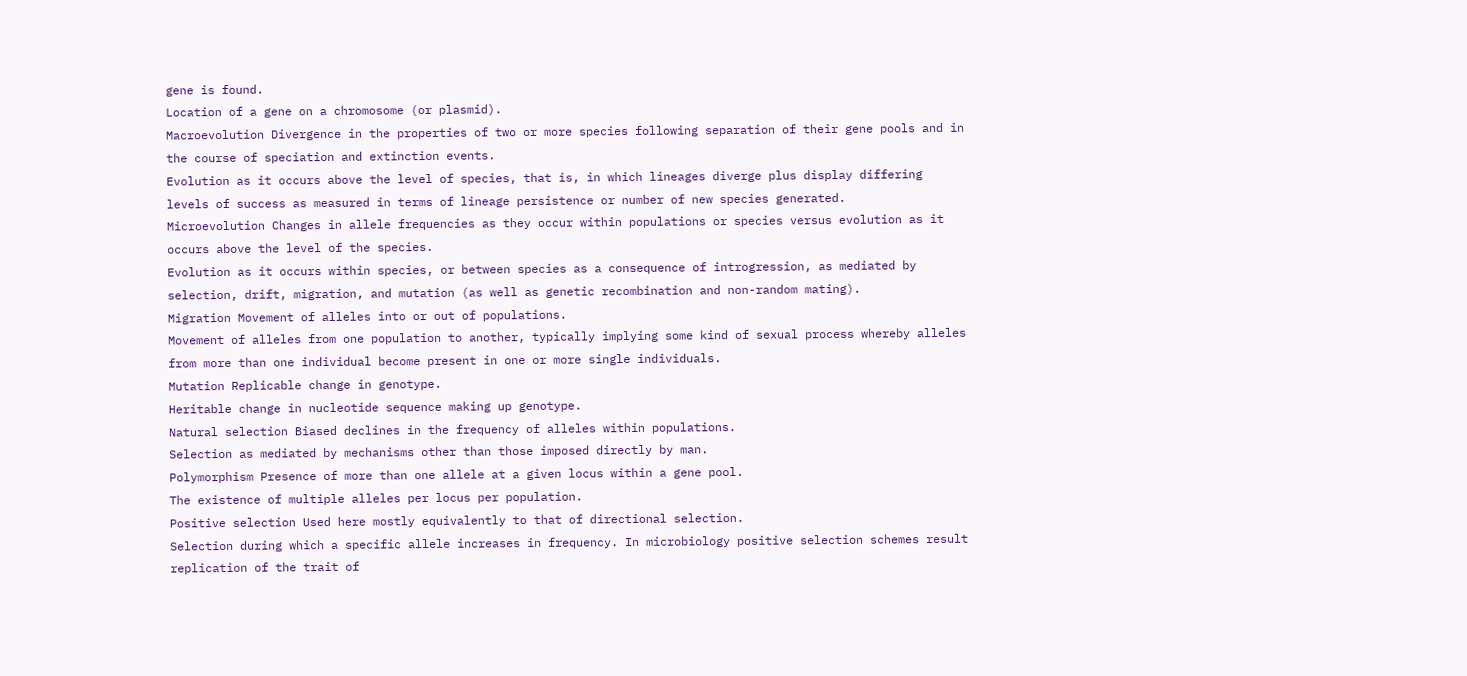gene is found.
Location of a gene on a chromosome (or plasmid).
Macroevolution Divergence in the properties of two or more species following separation of their gene pools and in the course of speciation and extinction events.
Evolution as it occurs above the level of species, that is, in which lineages diverge plus display differing levels of success as measured in terms of lineage persistence or number of new species generated.
Microevolution Changes in allele frequencies as they occur within populations or species versus evolution as it occurs above the level of the species.
Evolution as it occurs within species, or between species as a consequence of introgression, as mediated by selection, drift, migration, and mutation (as well as genetic recombination and non-random mating).
Migration Movement of alleles into or out of populations.
Movement of alleles from one population to another, typically implying some kind of sexual process whereby alleles from more than one individual become present in one or more single individuals.
Mutation Replicable change in genotype.
Heritable change in nucleotide sequence making up genotype.
Natural selection Biased declines in the frequency of alleles within populations.
Selection as mediated by mechanisms other than those imposed directly by man.
Polymorphism Presence of more than one allele at a given locus within a gene pool.
The existence of multiple alleles per locus per population.
Positive selection Used here mostly equivalently to that of directional selection.
Selection during which a specific allele increases in frequency. In microbiology positive selection schemes result replication of the trait of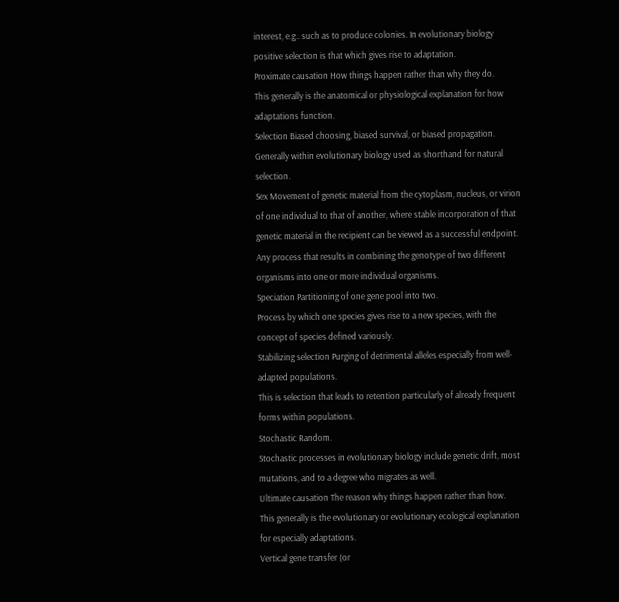interest, e.g.. such as to produce colonies. In evolutionary biology positive selection is that which gives rise to adaptation.
Proximate causation How things happen rather than why they do.
This generally is the anatomical or physiological explanation for how adaptations function.
Selection Biased choosing, biased survival, or biased propagation.
Generally within evolutionary biology used as shorthand for natural selection.
Sex Movement of genetic material from the cytoplasm, nucleus, or virion of one individual to that of another, where stable incorporation of that genetic material in the recipient can be viewed as a successful endpoint.
Any process that results in combining the genotype of two different organisms into one or more individual organisms.
Speciation Partitioning of one gene pool into two.
Process by which one species gives rise to a new species, with the concept of species defined variously.
Stabilizing selection Purging of detrimental alleles especially from well-adapted populations.
This is selection that leads to retention particularly of already frequent forms within populations.
Stochastic Random.
Stochastic processes in evolutionary biology include genetic drift, most mutations, and to a degree who migrates as well.
Ultimate causation The reason why things happen rather than how.
This generally is the evolutionary or evolutionary ecological explanation for especially adaptations.
Vertical gene transfer (or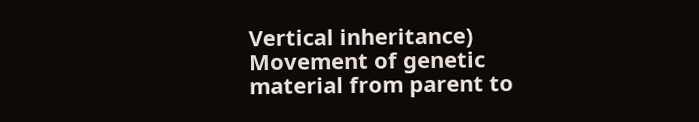Vertical inheritance) Movement of genetic material from parent to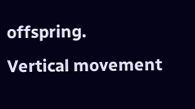offspring.
Vertical movement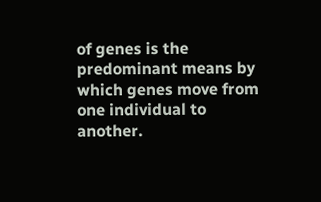of genes is the predominant means by which genes move from one individual to another.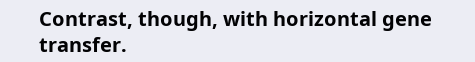Contrast, though, with horizontal gene transfer.